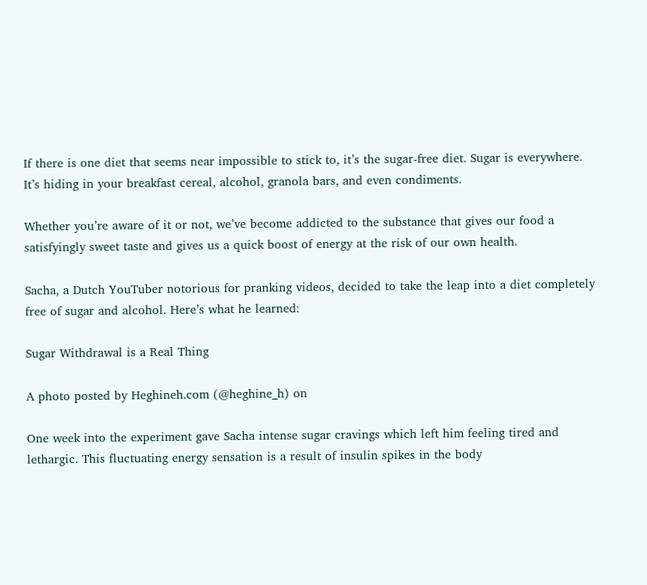If there is one diet that seems near impossible to stick to, it’s the sugar-free diet. Sugar is everywhere. It’s hiding in your breakfast cereal, alcohol, granola bars, and even condiments.

Whether you’re aware of it or not, we’ve become addicted to the substance that gives our food a satisfyingly sweet taste and gives us a quick boost of energy at the risk of our own health.

Sacha, a Dutch YouTuber notorious for pranking videos, decided to take the leap into a diet completely free of sugar and alcohol. Here’s what he learned:

Sugar Withdrawal is a Real Thing

A photo posted by Heghineh.com (@heghine_h) on

One week into the experiment gave Sacha intense sugar cravings which left him feeling tired and lethargic. This fluctuating energy sensation is a result of insulin spikes in the body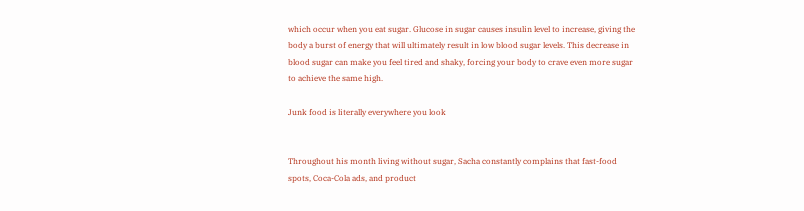which occur when you eat sugar. Glucose in sugar causes insulin level to increase, giving the body a burst of energy that will ultimately result in low blood sugar levels. This decrease in blood sugar can make you feel tired and shaky, forcing your body to crave even more sugar to achieve the same high.

Junk food is literally everywhere you look


Throughout his month living without sugar, Sacha constantly complains that fast-food spots, Coca-Cola ads, and product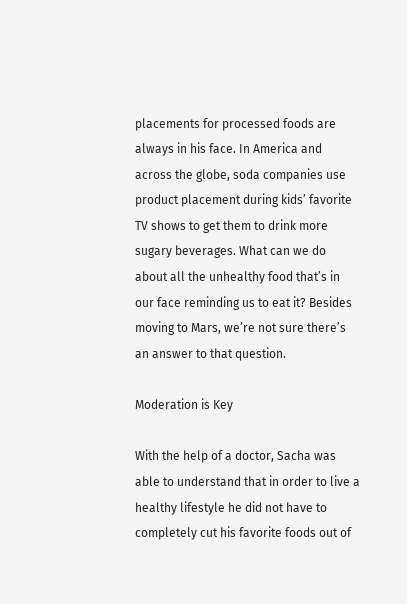placements for processed foods are always in his face. In America and across the globe, soda companies use product placement during kids’ favorite TV shows to get them to drink more sugary beverages. What can we do about all the unhealthy food that’s in our face reminding us to eat it? Besides moving to Mars, we’re not sure there’s an answer to that question.

Moderation is Key

With the help of a doctor, Sacha was able to understand that in order to live a healthy lifestyle he did not have to completely cut his favorite foods out of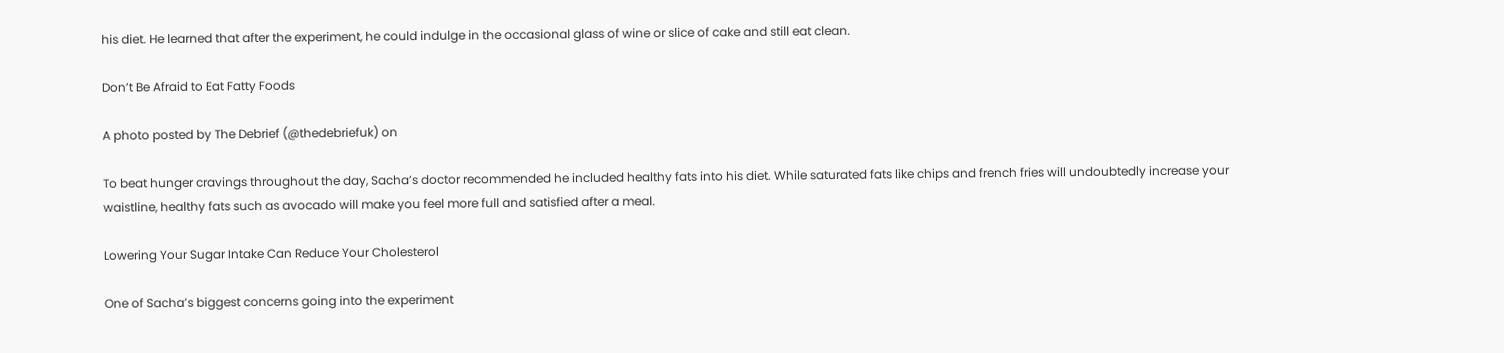his diet. He learned that after the experiment, he could indulge in the occasional glass of wine or slice of cake and still eat clean.

Don’t Be Afraid to Eat Fatty Foods

A photo posted by The Debrief (@thedebriefuk) on

To beat hunger cravings throughout the day, Sacha’s doctor recommended he included healthy fats into his diet. While saturated fats like chips and french fries will undoubtedly increase your waistline, healthy fats such as avocado will make you feel more full and satisfied after a meal.

Lowering Your Sugar Intake Can Reduce Your Cholesterol

One of Sacha’s biggest concerns going into the experiment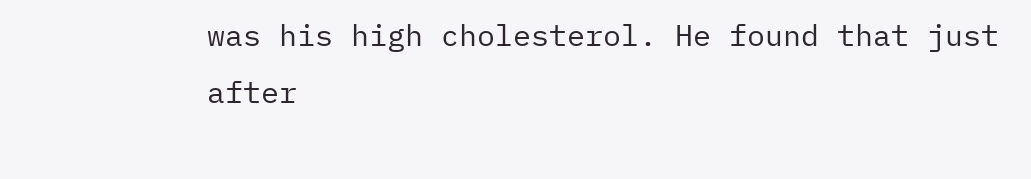was his high cholesterol. He found that just after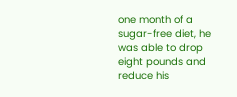one month of a sugar-free diet, he was able to drop eight pounds and reduce his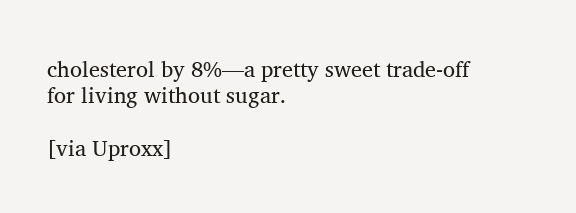cholesterol by 8%—a pretty sweet trade-off for living without sugar.

[via Uproxx]